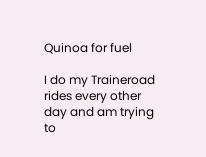Quinoa for fuel

I do my Traineroad rides every other day and am trying to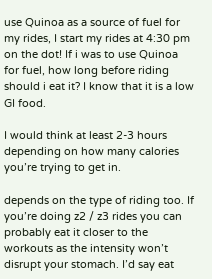use Quinoa as a source of fuel for my rides, I start my rides at 4:30 pm on the dot! If i was to use Quinoa for fuel, how long before riding should i eat it? I know that it is a low GI food.

I would think at least 2-3 hours depending on how many calories you’re trying to get in.

depends on the type of riding too. If you’re doing z2 / z3 rides you can probably eat it closer to the workouts as the intensity won’t disrupt your stomach. I’d say eat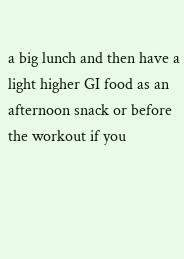a big lunch and then have a light higher GI food as an afternoon snack or before the workout if you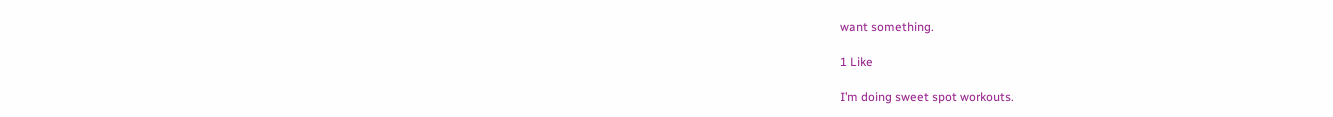want something.

1 Like

I’m doing sweet spot workouts.